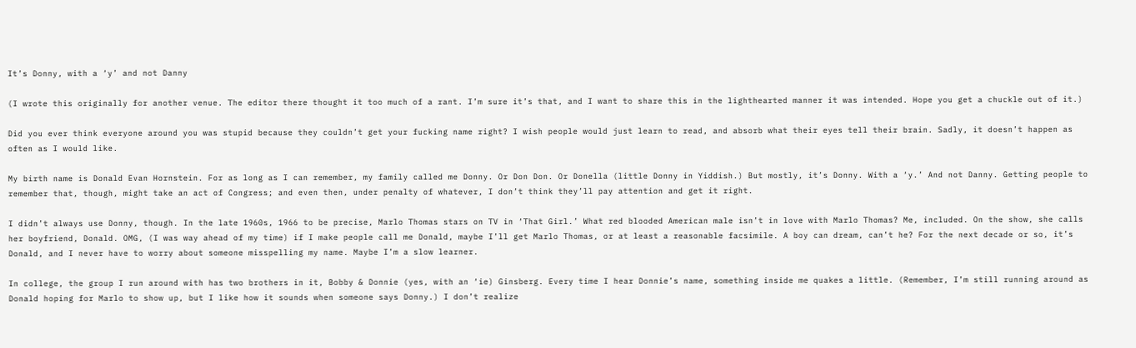It’s Donny, with a ‘y’ and not Danny

(I wrote this originally for another venue. The editor there thought it too much of a rant. I’m sure it’s that, and I want to share this in the lighthearted manner it was intended. Hope you get a chuckle out of it.)

Did you ever think everyone around you was stupid because they couldn’t get your fucking name right? I wish people would just learn to read, and absorb what their eyes tell their brain. Sadly, it doesn’t happen as often as I would like.

My birth name is Donald Evan Hornstein. For as long as I can remember, my family called me Donny. Or Don Don. Or Donella (little Donny in Yiddish.) But mostly, it’s Donny. With a ‘y.’ And not Danny. Getting people to remember that, though, might take an act of Congress; and even then, under penalty of whatever, I don’t think they’ll pay attention and get it right.

I didn’t always use Donny, though. In the late 1960s, 1966 to be precise, Marlo Thomas stars on TV in ‘That Girl.’ What red blooded American male isn’t in love with Marlo Thomas? Me, included. On the show, she calls her boyfriend, Donald. OMG, (I was way ahead of my time) if I make people call me Donald, maybe I’ll get Marlo Thomas, or at least a reasonable facsimile. A boy can dream, can’t he? For the next decade or so, it’s Donald, and I never have to worry about someone misspelling my name. Maybe I’m a slow learner.

In college, the group I run around with has two brothers in it, Bobby & Donnie (yes, with an ‘ie) Ginsberg. Every time I hear Donnie’s name, something inside me quakes a little. (Remember, I’m still running around as Donald hoping for Marlo to show up, but I like how it sounds when someone says Donny.) I don’t realize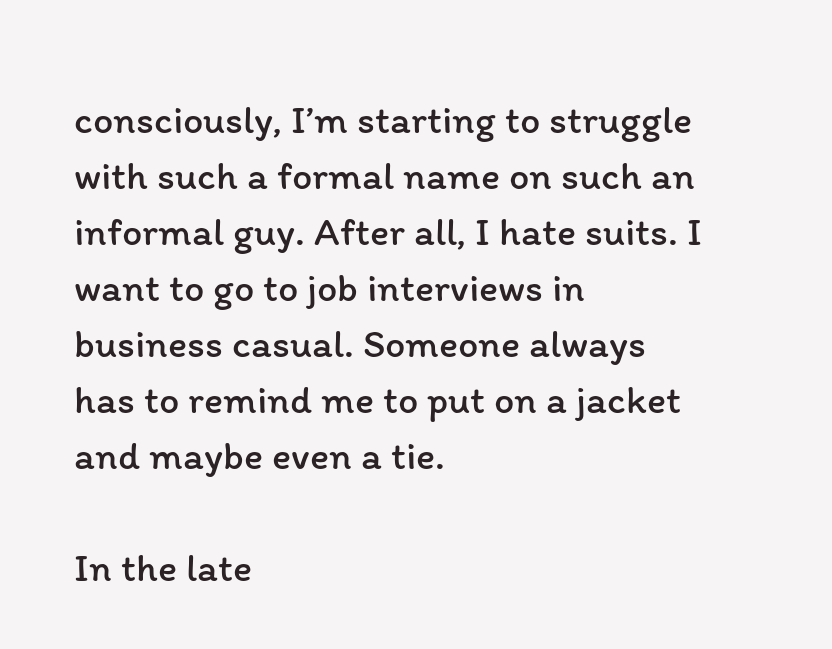consciously, I’m starting to struggle with such a formal name on such an informal guy. After all, I hate suits. I want to go to job interviews in business casual. Someone always has to remind me to put on a jacket and maybe even a tie.

In the late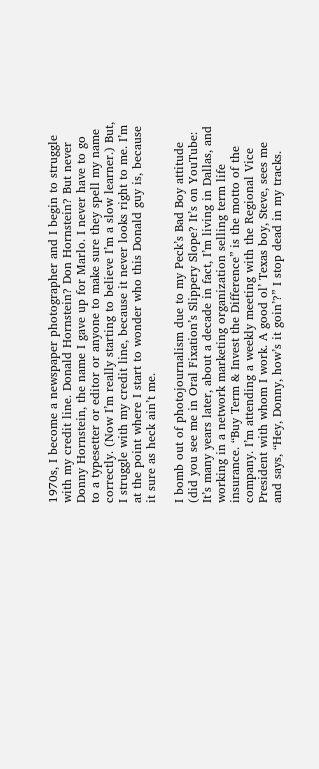1970s, I become a newspaper photographer and I begin to struggle with my credit line. Donald Hornstein? Don Hornstein? But never Donny Hornstein, the name I gave up for Marlo. I never have to go to a typesetter or editor or anyone to make sure they spell my name correctly. (Now I’m really starting to believe I’m a slow learner.) But, I struggle with my credit line, because it never looks right to me. I’m at the point where I start to wonder who this Donald guy is, because it sure as heck ain’t me.

I bomb out of photojournalism due to my Peck’s Bad Boy attitude (did you see me in Oral Fixation’s Slippery Slope? It’s on YouTube: It’s many years later, about a decade in fact, I’m living in Dallas, and working in a network marketing organization selling term life insurance. “Buy Term & Invest the Difference” is the motto of the company. I’m attending a weekly meeting with the Regional Vice President with whom I work. A good ol’ Texas boy, Steve, sees me and says, “Hey, Donny, how’s it goin’?” I stop dead in my tracks.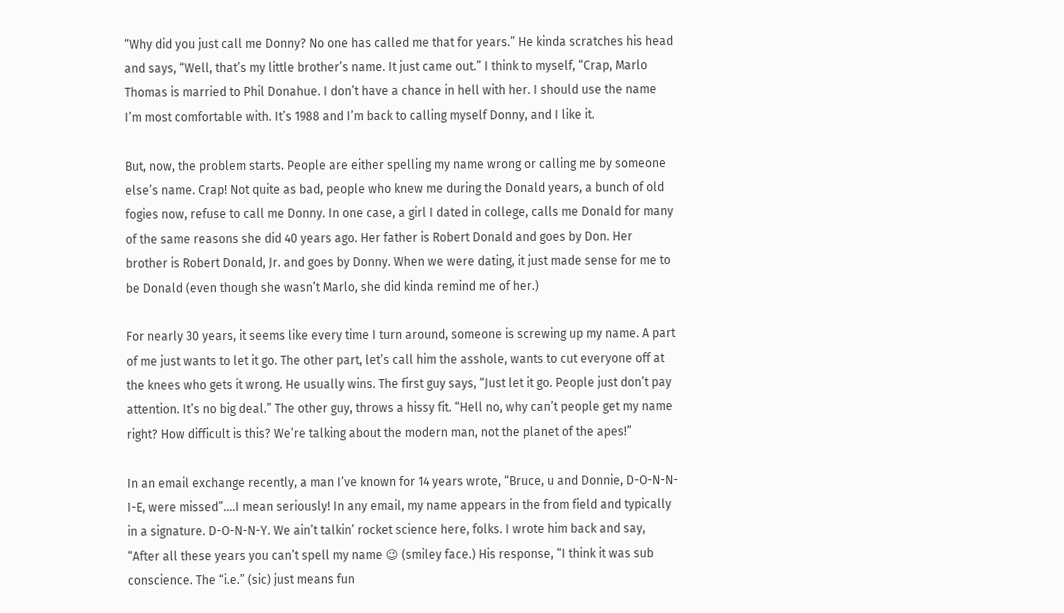“Why did you just call me Donny? No one has called me that for years.” He kinda scratches his head and says, “Well, that’s my little brother’s name. It just came out.” I think to myself, “Crap, Marlo Thomas is married to Phil Donahue. I don’t have a chance in hell with her. I should use the name I’m most comfortable with. It’s 1988 and I’m back to calling myself Donny, and I like it.

But, now, the problem starts. People are either spelling my name wrong or calling me by someone else’s name. Crap! Not quite as bad, people who knew me during the Donald years, a bunch of old fogies now, refuse to call me Donny. In one case, a girl I dated in college, calls me Donald for many of the same reasons she did 40 years ago. Her father is Robert Donald and goes by Don. Her brother is Robert Donald, Jr. and goes by Donny. When we were dating, it just made sense for me to be Donald (even though she wasn’t Marlo, she did kinda remind me of her.)

For nearly 30 years, it seems like every time I turn around, someone is screwing up my name. A part of me just wants to let it go. The other part, let’s call him the asshole, wants to cut everyone off at the knees who gets it wrong. He usually wins. The first guy says, “Just let it go. People just don’t pay attention. It’s no big deal.” The other guy, throws a hissy fit. “Hell no, why can’t people get my name right? How difficult is this? We’re talking about the modern man, not the planet of the apes!”

In an email exchange recently, a man I’ve known for 14 years wrote, “Bruce, u and Donnie, D-O-N-N-I-E, were missed”….I mean seriously! In any email, my name appears in the from field and typically in a signature. D-O-N-N-Y. We ain’t talkin’ rocket science here, folks. I wrote him back and say, “After all these years you can’t spell my name 😉 (smiley face.) His response, “I think it was sub conscience. The “i.e.” (sic) just means fun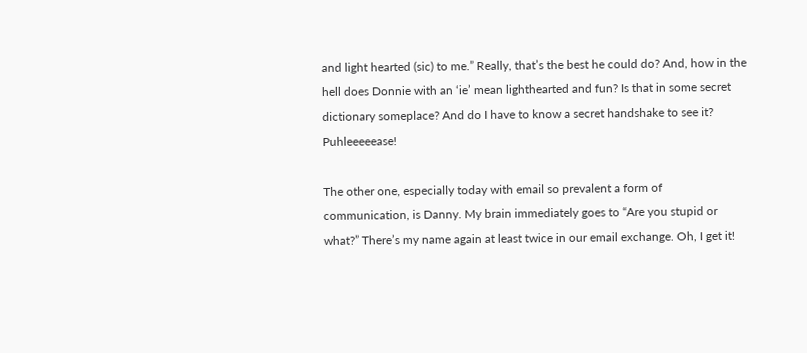and light hearted (sic) to me.” Really, that’s the best he could do? And, how in the hell does Donnie with an ‘ie’ mean lighthearted and fun? Is that in some secret dictionary someplace? And do I have to know a secret handshake to see it? Puhleeeeease!

The other one, especially today with email so prevalent a form of communication, is Danny. My brain immediately goes to “Are you stupid or what?” There’s my name again at least twice in our email exchange. Oh, I get it!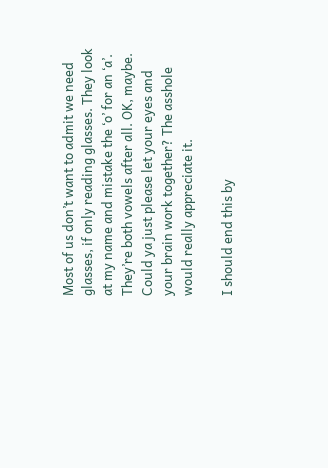Most of us don’t want to admit we need glasses, if only reading glasses. They look at my name and mistake the ‘o’ for an ‘a’. They’re both vowels after all. OK, maybe. Could ya just please let your eyes and your brain work together? The asshole would really appreciate it.

I should end this by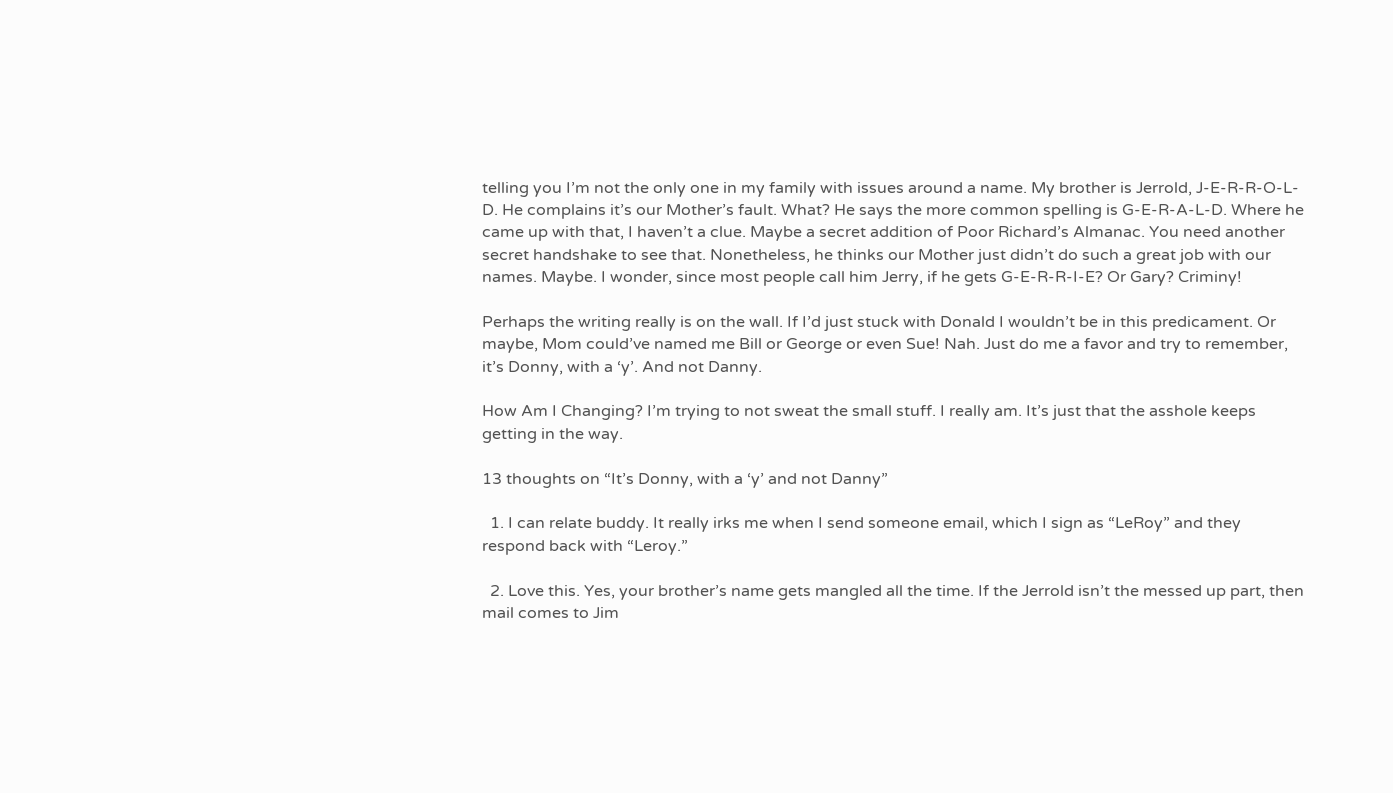telling you I’m not the only one in my family with issues around a name. My brother is Jerrold, J-E-R-R-O-L-D. He complains it’s our Mother’s fault. What? He says the more common spelling is G-E-R-A-L-D. Where he came up with that, I haven’t a clue. Maybe a secret addition of Poor Richard’s Almanac. You need another secret handshake to see that. Nonetheless, he thinks our Mother just didn’t do such a great job with our names. Maybe. I wonder, since most people call him Jerry, if he gets G-E-R-R-I-E? Or Gary? Criminy!

Perhaps the writing really is on the wall. If I’d just stuck with Donald I wouldn’t be in this predicament. Or maybe, Mom could’ve named me Bill or George or even Sue! Nah. Just do me a favor and try to remember, it’s Donny, with a ‘y’. And not Danny.

How Am I Changing? I’m trying to not sweat the small stuff. I really am. It’s just that the asshole keeps getting in the way.

13 thoughts on “It’s Donny, with a ‘y’ and not Danny”

  1. I can relate buddy. It really irks me when I send someone email, which I sign as “LeRoy” and they respond back with “Leroy.”

  2. Love this. Yes, your brother’s name gets mangled all the time. If the Jerrold isn’t the messed up part, then mail comes to Jim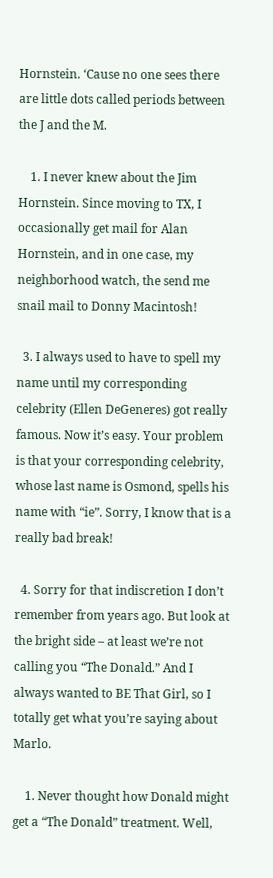Hornstein. ‘Cause no one sees there are little dots called periods between the J and the M.

    1. I never knew about the Jim Hornstein. Since moving to TX, I occasionally get mail for Alan Hornstein, and in one case, my neighborhood watch, the send me snail mail to Donny Macintosh!

  3. I always used to have to spell my name until my corresponding celebrity (Ellen DeGeneres) got really famous. Now it’s easy. Your problem is that your corresponding celebrity, whose last name is Osmond, spells his name with “ie”. Sorry, I know that is a really bad break!

  4. Sorry for that indiscretion I don’t remember from years ago. But look at the bright side – at least we’re not calling you “The Donald.” And I always wanted to BE That Girl, so I totally get what you’re saying about Marlo.

    1. Never thought how Donald might get a “The Donald” treatment. Well,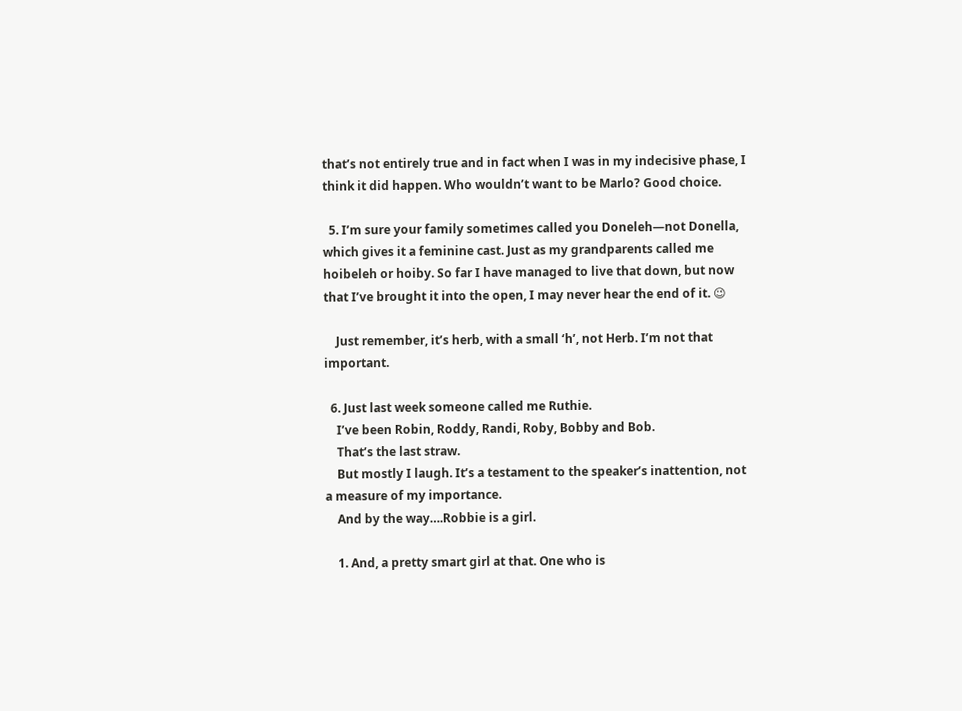that’s not entirely true and in fact when I was in my indecisive phase, I think it did happen. Who wouldn’t want to be Marlo? Good choice.

  5. I’m sure your family sometimes called you Doneleh—not Donella, which gives it a feminine cast. Just as my grandparents called me hoibeleh or hoiby. So far I have managed to live that down, but now that I’ve brought it into the open, I may never hear the end of it. 😉

    Just remember, it’s herb, with a small ‘h’, not Herb. I’m not that important.

  6. Just last week someone called me Ruthie.
    I’ve been Robin, Roddy, Randi, Roby, Bobby and Bob.
    That’s the last straw.
    But mostly I laugh. It’s a testament to the speaker’s inattention, not a measure of my importance.
    And by the way….Robbie is a girl.

    1. And, a pretty smart girl at that. One who is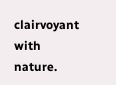clairvoyant with nature.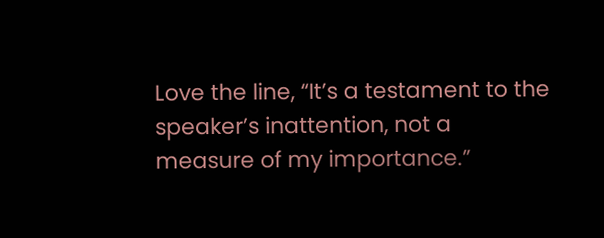Love the line, “It’s a testament to the speaker’s inattention, not a measure of my importance.”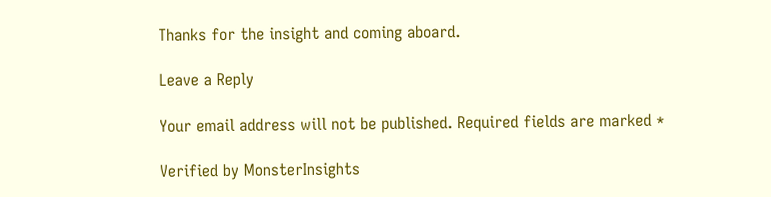Thanks for the insight and coming aboard.

Leave a Reply

Your email address will not be published. Required fields are marked *

Verified by MonsterInsights